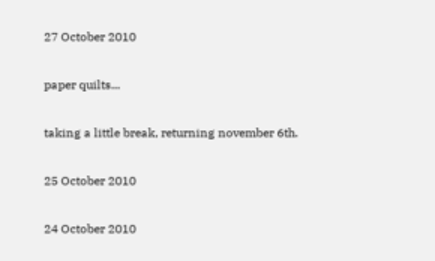27 October 2010

paper quilts...

taking a little break, returning november 6th.

25 October 2010

24 October 2010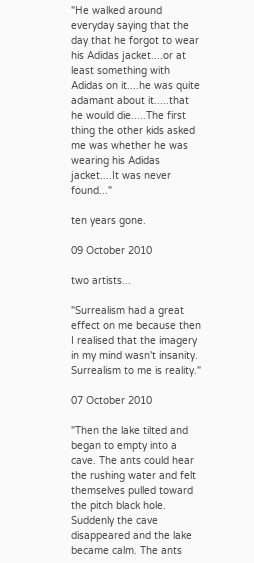"He walked around everyday saying that the day that he forgot to wear his Adidas jacket....or at least something with Adidas on it....he was quite adamant about it.....that he would die.....The first thing the other kids asked me was whether he was wearing his Adidas jacket....It was never found..."

ten years gone.

09 October 2010

two artists...

"Surrealism had a great effect on me because then I realised that the imagery in my mind wasn't insanity. Surrealism to me is reality."

07 October 2010

"Then the lake tilted and began to empty into a cave. The ants could hear the rushing water and felt themselves pulled toward the pitch black hole. Suddenly the cave disappeared and the lake became calm. The ants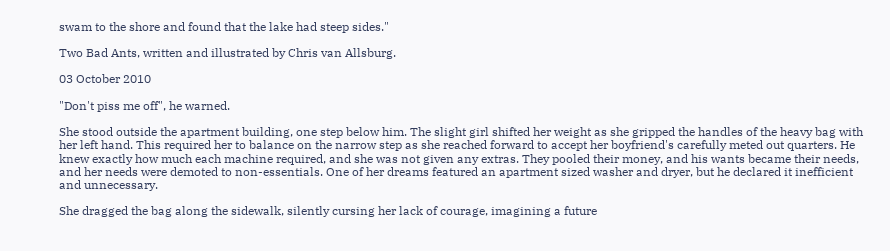swam to the shore and found that the lake had steep sides."

Two Bad Ants, written and illustrated by Chris van Allsburg.

03 October 2010

"Don't piss me off", he warned.

She stood outside the apartment building, one step below him. The slight girl shifted her weight as she gripped the handles of the heavy bag with her left hand. This required her to balance on the narrow step as she reached forward to accept her boyfriend's carefully meted out quarters. He knew exactly how much each machine required, and she was not given any extras. They pooled their money, and his wants became their needs, and her needs were demoted to non-essentials. One of her dreams featured an apartment sized washer and dryer, but he declared it inefficient and unnecessary.

She dragged the bag along the sidewalk, silently cursing her lack of courage, imagining a future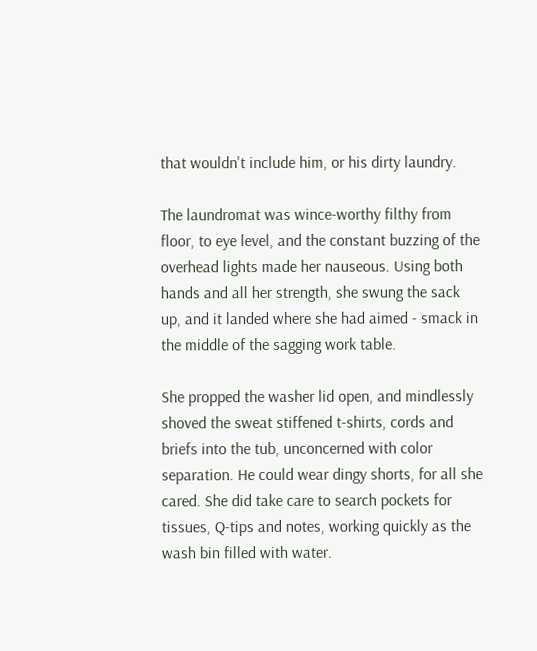that wouldn't include him, or his dirty laundry.

The laundromat was wince-worthy filthy from floor, to eye level, and the constant buzzing of the overhead lights made her nauseous. Using both hands and all her strength, she swung the sack up, and it landed where she had aimed - smack in the middle of the sagging work table.

She propped the washer lid open, and mindlessly shoved the sweat stiffened t-shirts, cords and briefs into the tub, unconcerned with color separation. He could wear dingy shorts, for all she cared. She did take care to search pockets for tissues, Q-tips and notes, working quickly as the wash bin filled with water.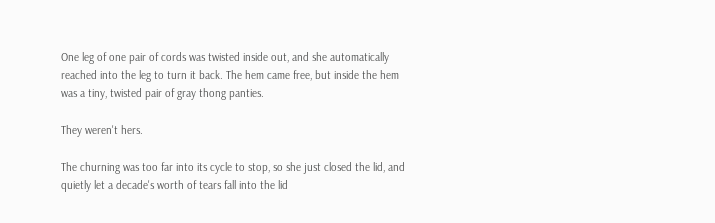One leg of one pair of cords was twisted inside out, and she automatically reached into the leg to turn it back. The hem came free, but inside the hem was a tiny, twisted pair of gray thong panties.

They weren't hers.

The churning was too far into its cycle to stop, so she just closed the lid, and quietly let a decade's worth of tears fall into the lid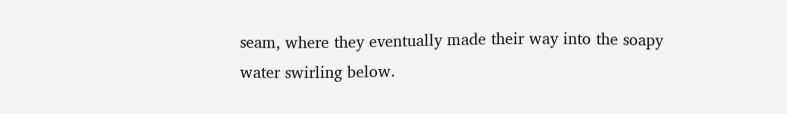seam, where they eventually made their way into the soapy water swirling below.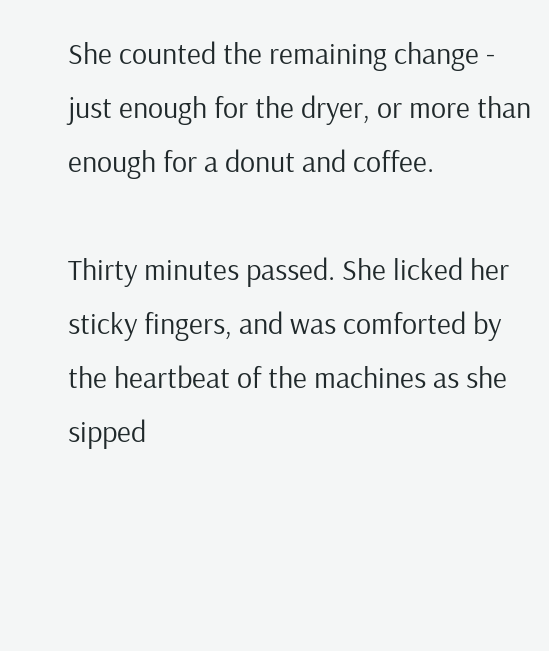She counted the remaining change - just enough for the dryer, or more than enough for a donut and coffee.

Thirty minutes passed. She licked her sticky fingers, and was comforted by the heartbeat of the machines as she sipped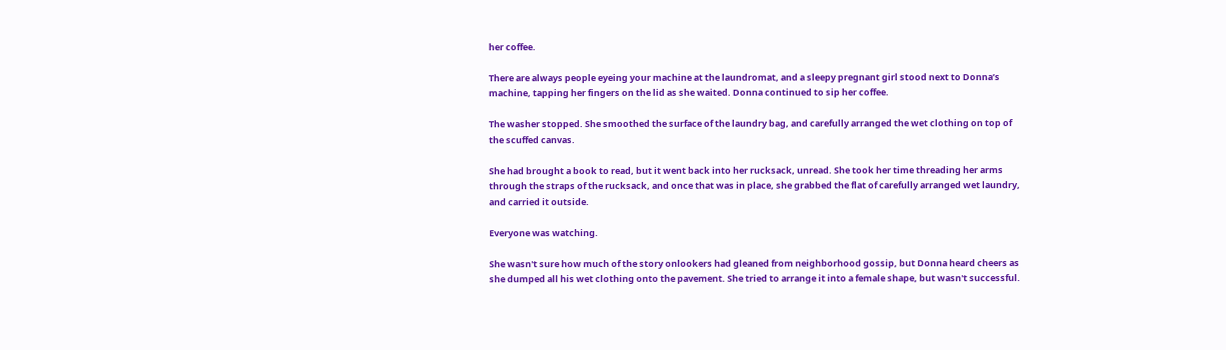her coffee.

There are always people eyeing your machine at the laundromat, and a sleepy pregnant girl stood next to Donna’s machine, tapping her fingers on the lid as she waited. Donna continued to sip her coffee.

The washer stopped. She smoothed the surface of the laundry bag, and carefully arranged the wet clothing on top of the scuffed canvas.

She had brought a book to read, but it went back into her rucksack, unread. She took her time threading her arms through the straps of the rucksack, and once that was in place, she grabbed the flat of carefully arranged wet laundry, and carried it outside.

Everyone was watching.

She wasn't sure how much of the story onlookers had gleaned from neighborhood gossip, but Donna heard cheers as she dumped all his wet clothing onto the pavement. She tried to arrange it into a female shape, but wasn't successful.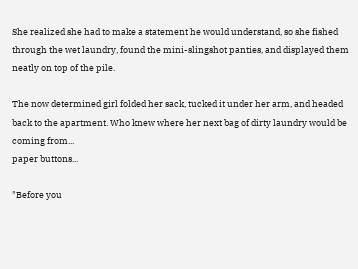She realized she had to make a statement he would understand, so she fished through the wet laundry, found the mini-slingshot panties, and displayed them neatly on top of the pile.

The now determined girl folded her sack, tucked it under her arm, and headed back to the apartment. Who knew where her next bag of dirty laundry would be coming from...
paper buttons...

"Before you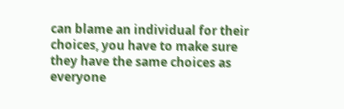can blame an individual for their choices, you have to make sure they have the same choices as everyone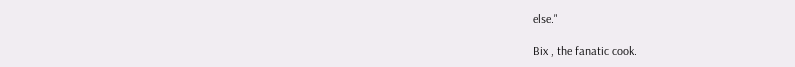else."

Bix , the fanatic cook.